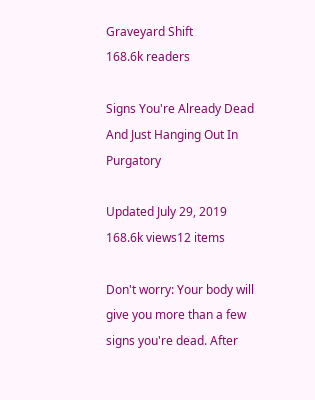Graveyard Shift
168.6k readers

Signs You're Already Dead And Just Hanging Out In Purgatory

Updated July 29, 2019 168.6k views12 items

Don't worry: Your body will give you more than a few signs you're dead. After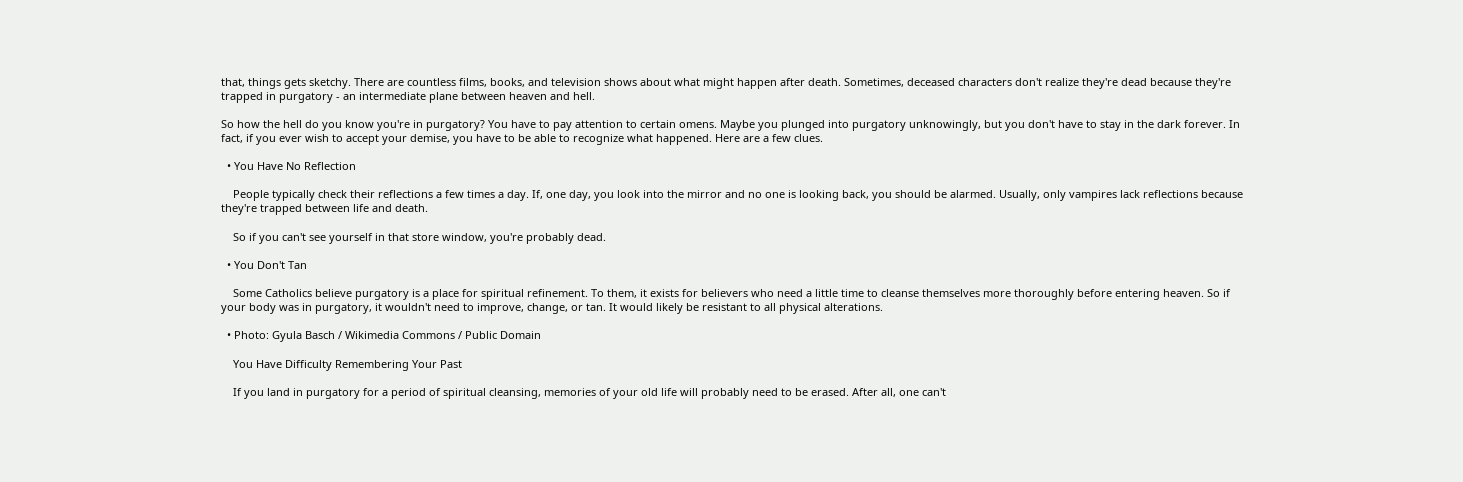that, things gets sketchy. There are countless films, books, and television shows about what might happen after death. Sometimes, deceased characters don't realize they're dead because they're trapped in purgatory - an intermediate plane between heaven and hell.

So how the hell do you know you're in purgatory? You have to pay attention to certain omens. Maybe you plunged into purgatory unknowingly, but you don't have to stay in the dark forever. In fact, if you ever wish to accept your demise, you have to be able to recognize what happened. Here are a few clues.

  • You Have No Reflection

    People typically check their reflections a few times a day. If, one day, you look into the mirror and no one is looking back, you should be alarmed. Usually, only vampires lack reflections because they're trapped between life and death.

    So if you can't see yourself in that store window, you're probably dead.

  • You Don't Tan

    Some Catholics believe purgatory is a place for spiritual refinement. To them, it exists for believers who need a little time to cleanse themselves more thoroughly before entering heaven. So if your body was in purgatory, it wouldn't need to improve, change, or tan. It would likely be resistant to all physical alterations.

  • Photo: Gyula Basch / Wikimedia Commons / Public Domain

    You Have Difficulty Remembering Your Past

    If you land in purgatory for a period of spiritual cleansing, memories of your old life will probably need to be erased. After all, one can't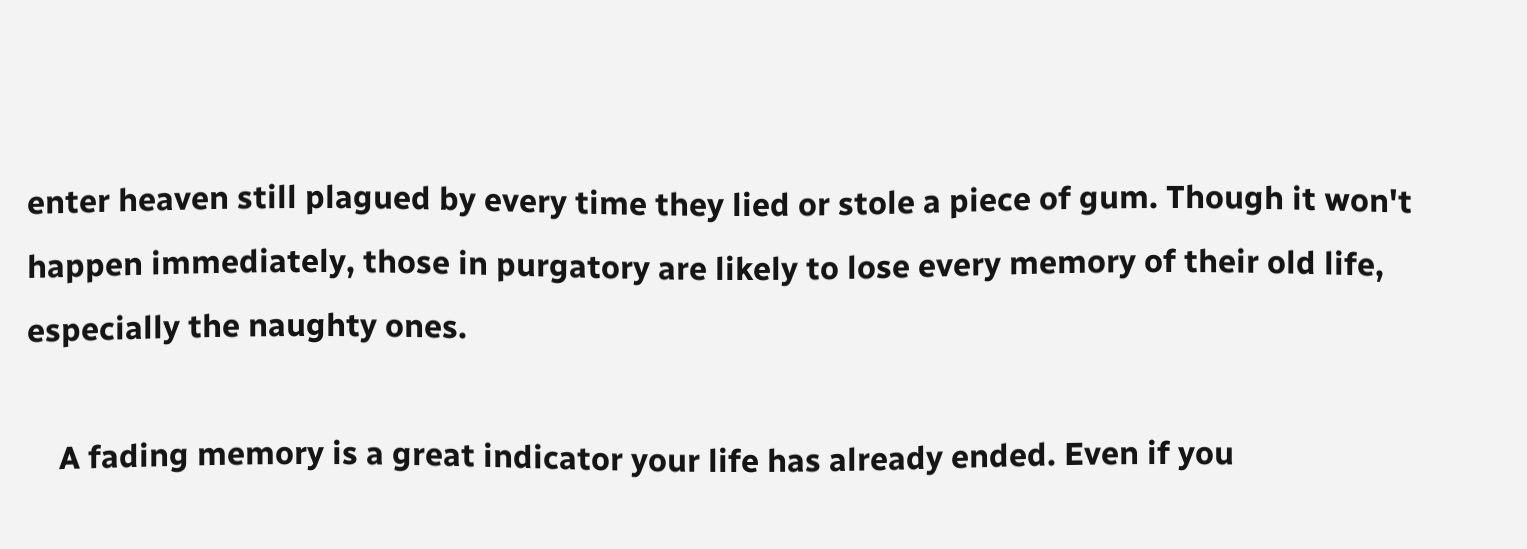enter heaven still plagued by every time they lied or stole a piece of gum. Though it won't happen immediately, those in purgatory are likely to lose every memory of their old life, especially the naughty ones.

    A fading memory is a great indicator your life has already ended. Even if you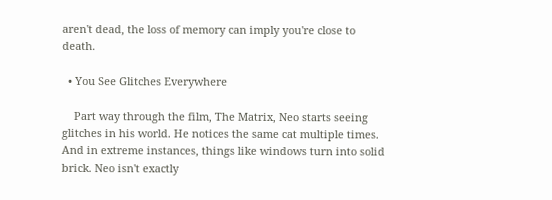aren't dead, the loss of memory can imply you're close to death.

  • You See Glitches Everywhere

    Part way through the film, The Matrix, Neo starts seeing glitches in his world. He notices the same cat multiple times. And in extreme instances, things like windows turn into solid brick. Neo isn't exactly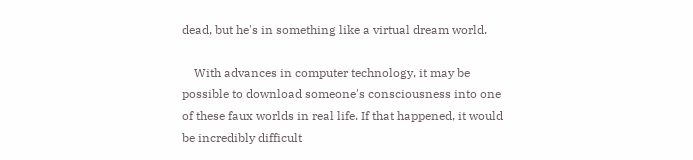dead, but he's in something like a virtual dream world.

    With advances in computer technology, it may be possible to download someone's consciousness into one of these faux worlds in real life. If that happened, it would be incredibly difficult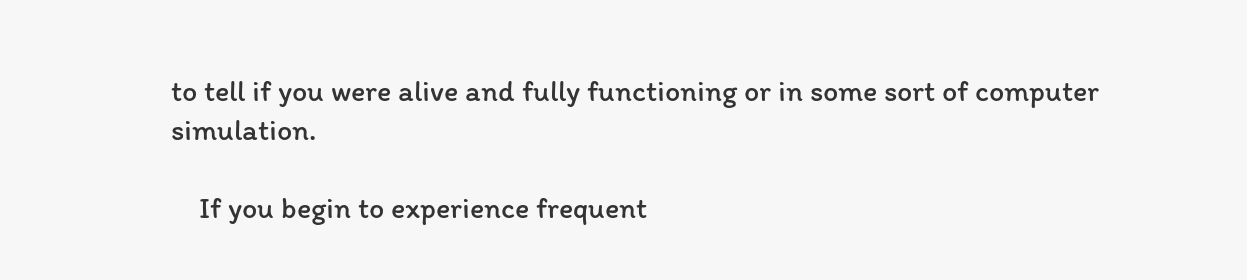to tell if you were alive and fully functioning or in some sort of computer simulation.

    If you begin to experience frequent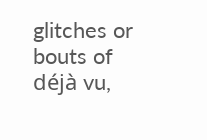glitches or bouts of déjà vu,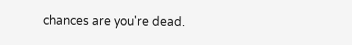chances are you're dead.